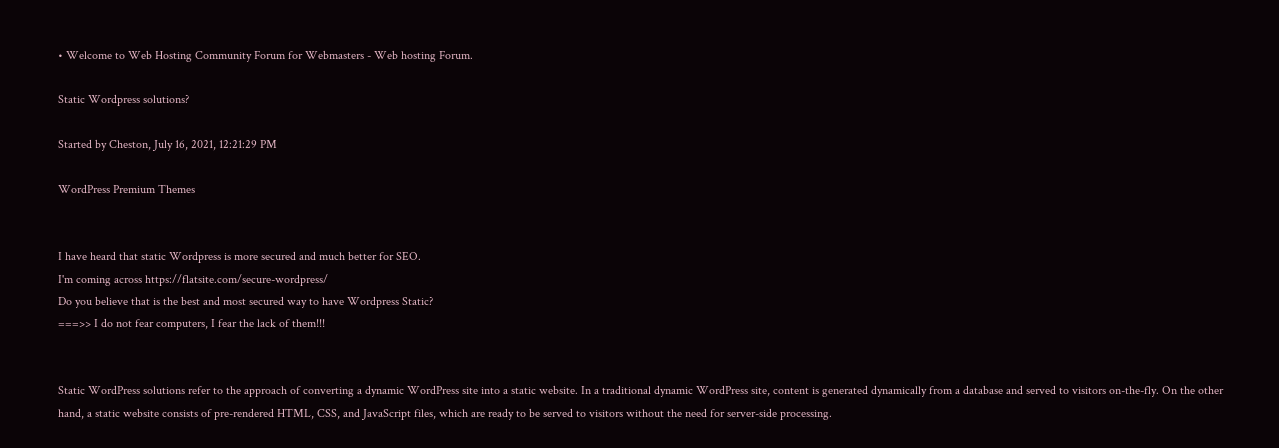• Welcome to Web Hosting Community Forum for Webmasters - Web hosting Forum.

Static Wordpress solutions?

Started by Cheston, July 16, 2021, 12:21:29 PM

WordPress Premium Themes


I have heard that static Wordpress is more secured and much better for SEO.
I'm coming across https://flatsite.com/secure-wordpress/
Do you believe that is the best and most secured way to have Wordpress Static?
===>> I do not fear computers, I fear the lack of them!!!


Static WordPress solutions refer to the approach of converting a dynamic WordPress site into a static website. In a traditional dynamic WordPress site, content is generated dynamically from a database and served to visitors on-the-fly. On the other hand, a static website consists of pre-rendered HTML, CSS, and JavaScript files, which are ready to be served to visitors without the need for server-side processing.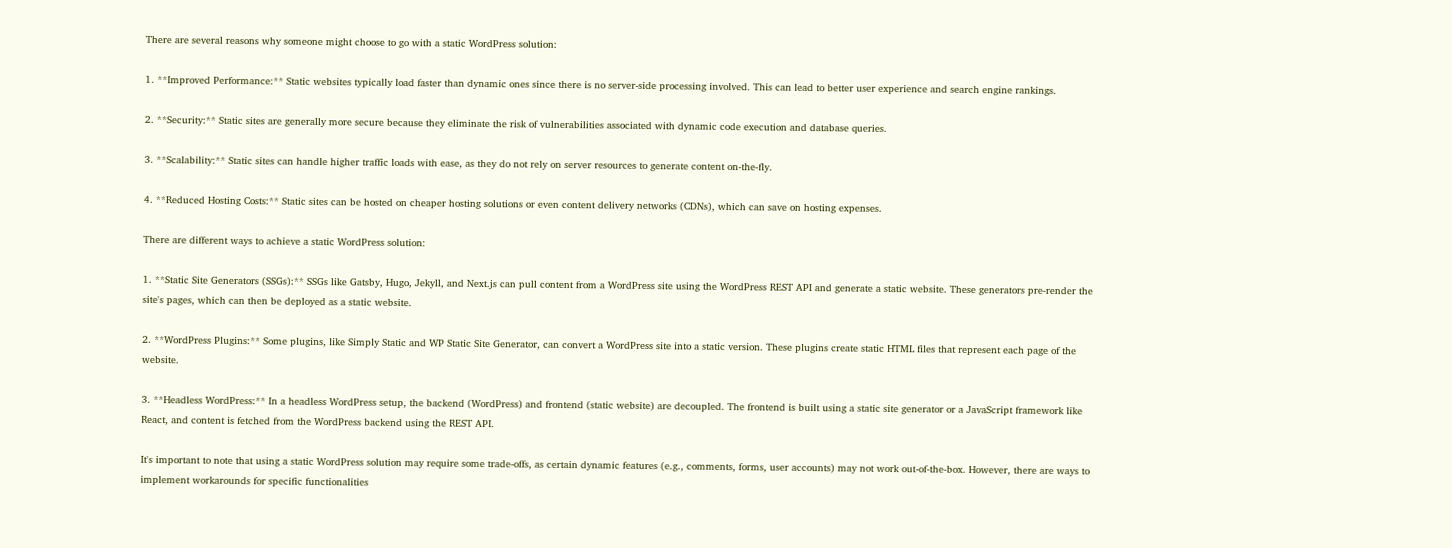There are several reasons why someone might choose to go with a static WordPress solution:

1. **Improved Performance:** Static websites typically load faster than dynamic ones since there is no server-side processing involved. This can lead to better user experience and search engine rankings.

2. **Security:** Static sites are generally more secure because they eliminate the risk of vulnerabilities associated with dynamic code execution and database queries.

3. **Scalability:** Static sites can handle higher traffic loads with ease, as they do not rely on server resources to generate content on-the-fly.

4. **Reduced Hosting Costs:** Static sites can be hosted on cheaper hosting solutions or even content delivery networks (CDNs), which can save on hosting expenses.

There are different ways to achieve a static WordPress solution:

1. **Static Site Generators (SSGs):** SSGs like Gatsby, Hugo, Jekyll, and Next.js can pull content from a WordPress site using the WordPress REST API and generate a static website. These generators pre-render the site's pages, which can then be deployed as a static website.

2. **WordPress Plugins:** Some plugins, like Simply Static and WP Static Site Generator, can convert a WordPress site into a static version. These plugins create static HTML files that represent each page of the website.

3. **Headless WordPress:** In a headless WordPress setup, the backend (WordPress) and frontend (static website) are decoupled. The frontend is built using a static site generator or a JavaScript framework like React, and content is fetched from the WordPress backend using the REST API.

It's important to note that using a static WordPress solution may require some trade-offs, as certain dynamic features (e.g., comments, forms, user accounts) may not work out-of-the-box. However, there are ways to implement workarounds for specific functionalities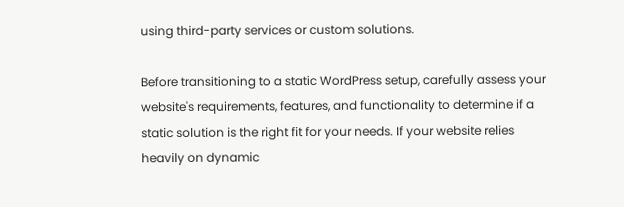using third-party services or custom solutions.

Before transitioning to a static WordPress setup, carefully assess your website's requirements, features, and functionality to determine if a static solution is the right fit for your needs. If your website relies heavily on dynamic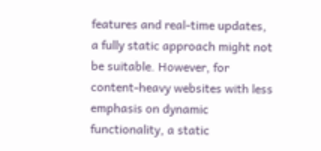features and real-time updates, a fully static approach might not be suitable. However, for content-heavy websites with less emphasis on dynamic functionality, a static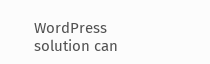WordPress solution can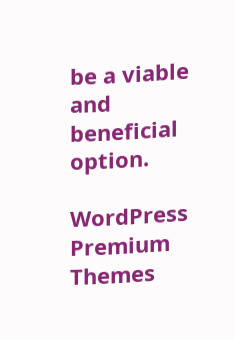be a viable and beneficial option.

WordPress Premium Themes